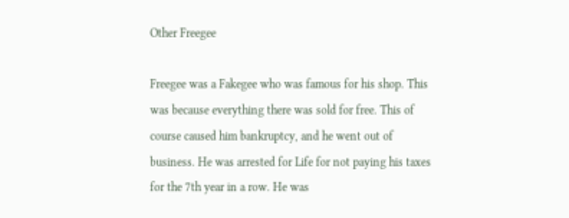Other Freegee

Freegee was a Fakegee who was famous for his shop. This was because everything there was sold for free. This of course caused him bankruptcy, and he went out of business. He was arrested for Life for not paying his taxes for the 7th year in a row. He was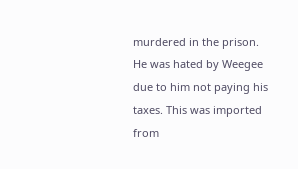murdered in the prison. He was hated by Weegee due to him not paying his taxes. This was imported from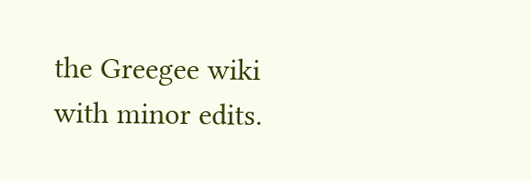the Greegee wiki with minor edits.